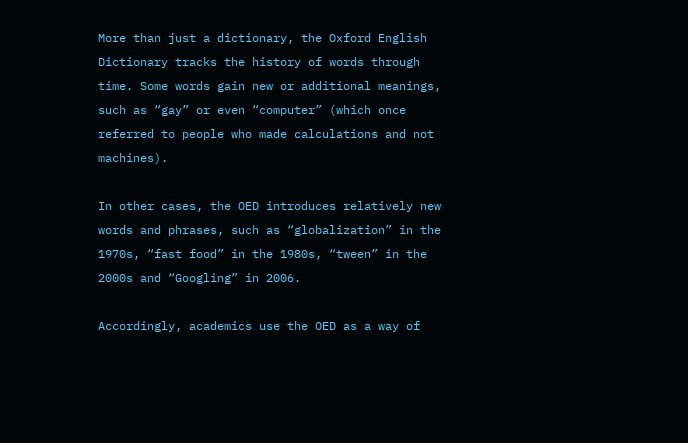More than just a dictionary, the Oxford English Dictionary tracks the history of words through time. Some words gain new or additional meanings, such as “gay” or even “computer” (which once referred to people who made calculations and not machines).

In other cases, the OED introduces relatively new words and phrases, such as “globalization” in the 1970s, “fast food” in the 1980s, “tween” in the 2000s and “Googling” in 2006.

Accordingly, academics use the OED as a way of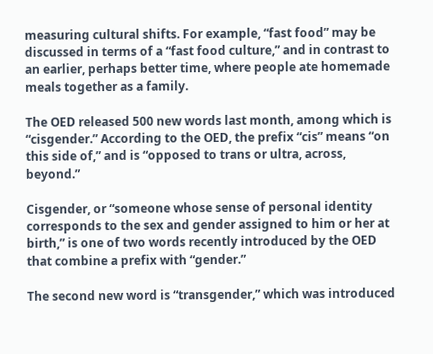measuring cultural shifts. For example, “fast food” may be discussed in terms of a “fast food culture,” and in contrast to an earlier, perhaps better time, where people ate homemade meals together as a family.

The OED released 500 new words last month, among which is “cisgender.” According to the OED, the prefix “cis” means “on this side of,” and is “opposed to trans or ultra, across, beyond.”

Cisgender, or “someone whose sense of personal identity corresponds to the sex and gender assigned to him or her at birth,” is one of two words recently introduced by the OED that combine a prefix with “gender.”

The second new word is “transgender,” which was introduced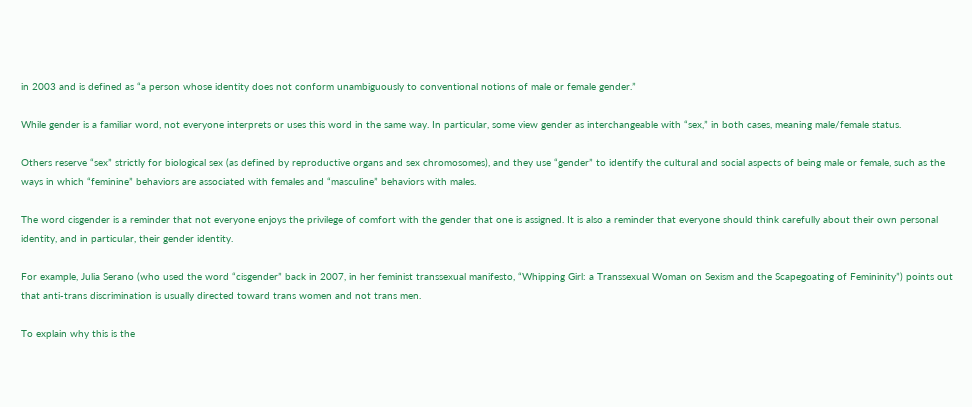in 2003 and is defined as “a person whose identity does not conform unambiguously to conventional notions of male or female gender.”

While gender is a familiar word, not everyone interprets or uses this word in the same way. In particular, some view gender as interchangeable with “sex,” in both cases, meaning male/female status.

Others reserve “sex” strictly for biological sex (as defined by reproductive organs and sex chromosomes), and they use “gender” to identify the cultural and social aspects of being male or female, such as the ways in which “feminine” behaviors are associated with females and “masculine” behaviors with males.

The word cisgender is a reminder that not everyone enjoys the privilege of comfort with the gender that one is assigned. It is also a reminder that everyone should think carefully about their own personal identity, and in particular, their gender identity.

For example, Julia Serano (who used the word “cisgender” back in 2007, in her feminist transsexual manifesto, “Whipping Girl: a Transsexual Woman on Sexism and the Scapegoating of Femininity”) points out that anti-trans discrimination is usually directed toward trans women and not trans men.

To explain why this is the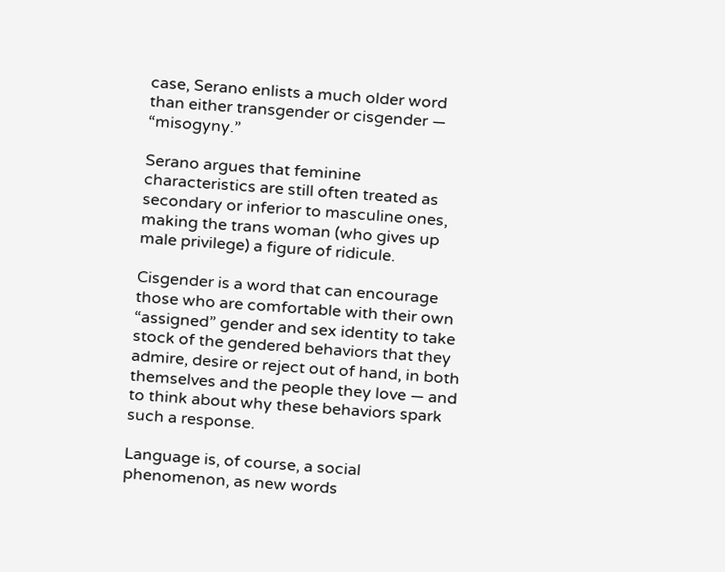case, Serano enlists a much older word than either transgender or cisgender — “misogyny.”

Serano argues that feminine characteristics are still often treated as secondary or inferior to masculine ones, making the trans woman (who gives up male privilege) a figure of ridicule.

Cisgender is a word that can encourage those who are comfortable with their own “assigned” gender and sex identity to take stock of the gendered behaviors that they admire, desire or reject out of hand, in both themselves and the people they love — and to think about why these behaviors spark such a response.

Language is, of course, a social phenomenon, as new words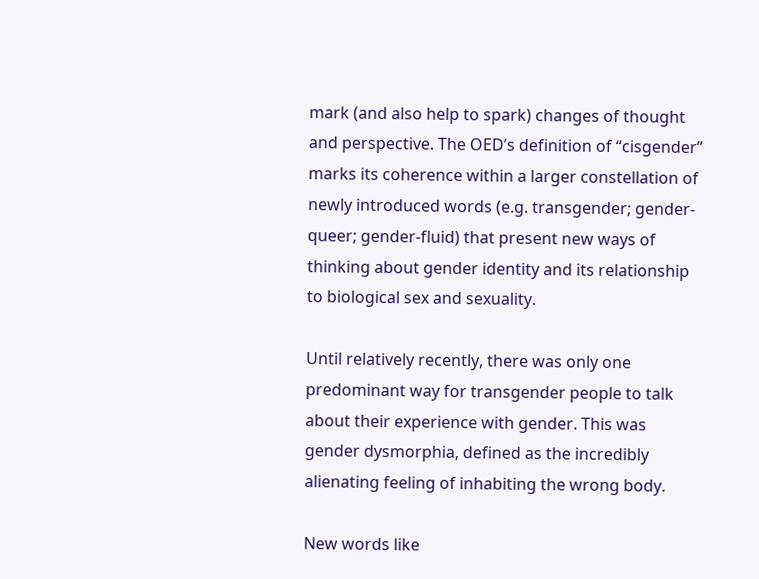mark (and also help to spark) changes of thought and perspective. The OED’s definition of “cisgender” marks its coherence within a larger constellation of newly introduced words (e.g. transgender; gender-queer; gender-fluid) that present new ways of thinking about gender identity and its relationship to biological sex and sexuality.

Until relatively recently, there was only one predominant way for transgender people to talk about their experience with gender. This was gender dysmorphia, defined as the incredibly alienating feeling of inhabiting the wrong body.

New words like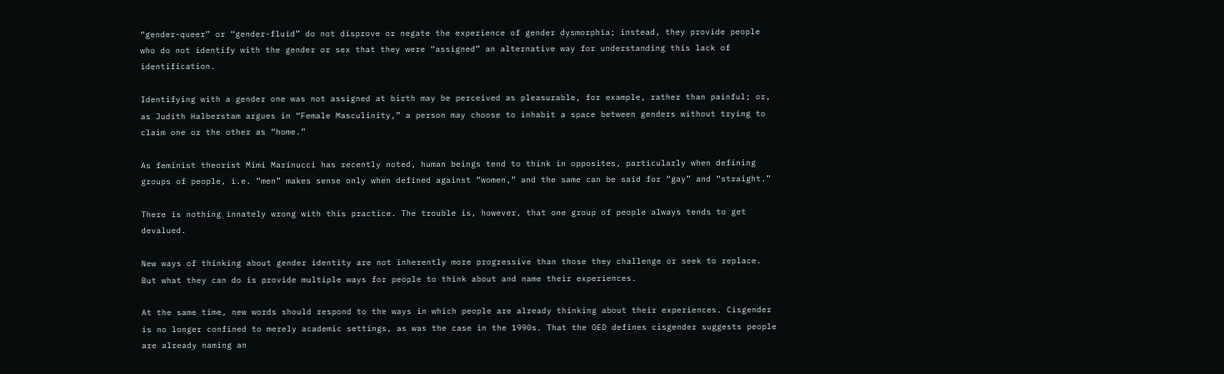“gender-queer” or “gender-fluid” do not disprove or negate the experience of gender dysmorphia; instead, they provide people who do not identify with the gender or sex that they were “assigned” an alternative way for understanding this lack of identification.

Identifying with a gender one was not assigned at birth may be perceived as pleasurable, for example, rather than painful; or, as Judith Halberstam argues in “Female Masculinity,” a person may choose to inhabit a space between genders without trying to claim one or the other as “home.”

As feminist theorist Mimi Marinucci has recently noted, human beings tend to think in opposites, particularly when defining groups of people, i.e. “men” makes sense only when defined against “women,” and the same can be said for “gay” and “straight.”

There is nothing innately wrong with this practice. The trouble is, however, that one group of people always tends to get devalued.

New ways of thinking about gender identity are not inherently more progressive than those they challenge or seek to replace. But what they can do is provide multiple ways for people to think about and name their experiences.

At the same time, new words should respond to the ways in which people are already thinking about their experiences. Cisgender is no longer confined to merely academic settings, as was the case in the 1990s. That the OED defines cisgender suggests people are already naming an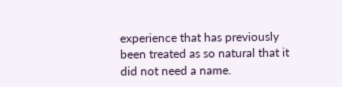experience that has previously been treated as so natural that it did not need a name.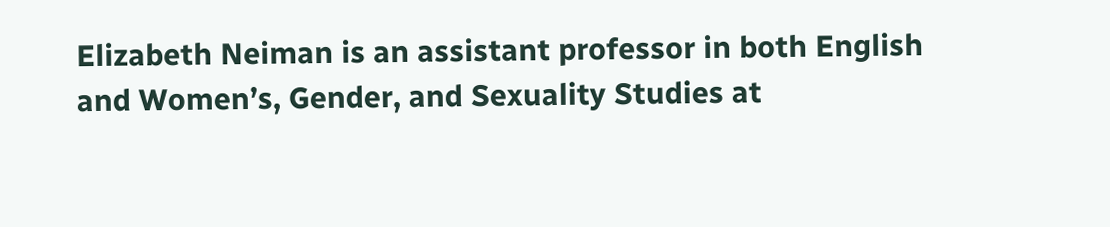Elizabeth Neiman is an assistant professor in both English and Women’s, Gender, and Sexuality Studies at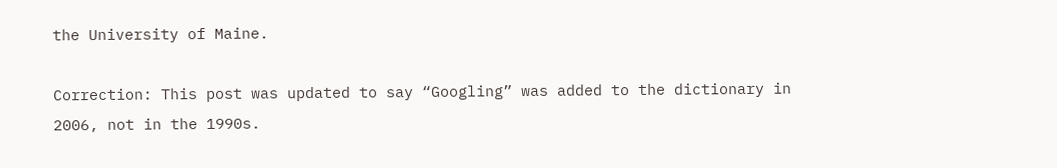the University of Maine.

Correction: This post was updated to say “Googling” was added to the dictionary in 2006, not in the 1990s.